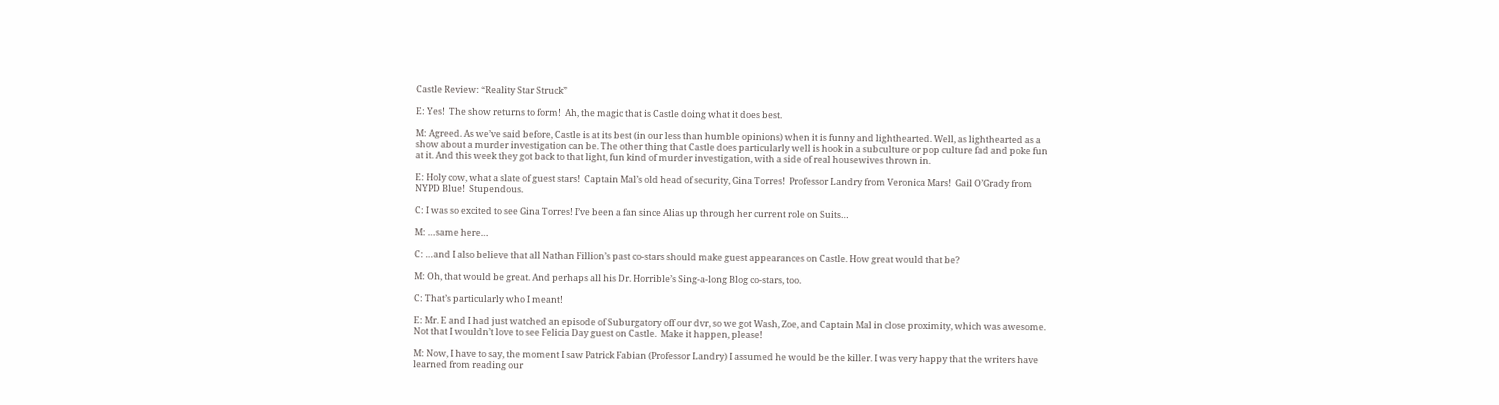Castle Review: “Reality Star Struck”

E: Yes!  The show returns to form!  Ah, the magic that is Castle doing what it does best.

M: Agreed. As we’ve said before, Castle is at its best (in our less than humble opinions) when it is funny and lighthearted. Well, as lighthearted as a show about a murder investigation can be. The other thing that Castle does particularly well is hook in a subculture or pop culture fad and poke fun at it. And this week they got back to that light, fun kind of murder investigation, with a side of real housewives thrown in.

E: Holy cow, what a slate of guest stars!  Captain Mal’s old head of security, Gina Torres!  Professor Landry from Veronica Mars!  Gail O’Grady from NYPD Blue!  Stupendous.

C: I was so excited to see Gina Torres! I’ve been a fan since Alias up through her current role on Suits…

M: …same here…

C: …and I also believe that all Nathan Fillion’s past co-stars should make guest appearances on Castle. How great would that be?

M: Oh, that would be great. And perhaps all his Dr. Horrible’s Sing-a-long Blog co-stars, too.

C: That’s particularly who I meant!

E: Mr. E and I had just watched an episode of Suburgatory off our dvr, so we got Wash, Zoe, and Captain Mal in close proximity, which was awesome.  Not that I wouldn’t love to see Felicia Day guest on Castle.  Make it happen, please!

M: Now, I have to say, the moment I saw Patrick Fabian (Professor Landry) I assumed he would be the killer. I was very happy that the writers have learned from reading our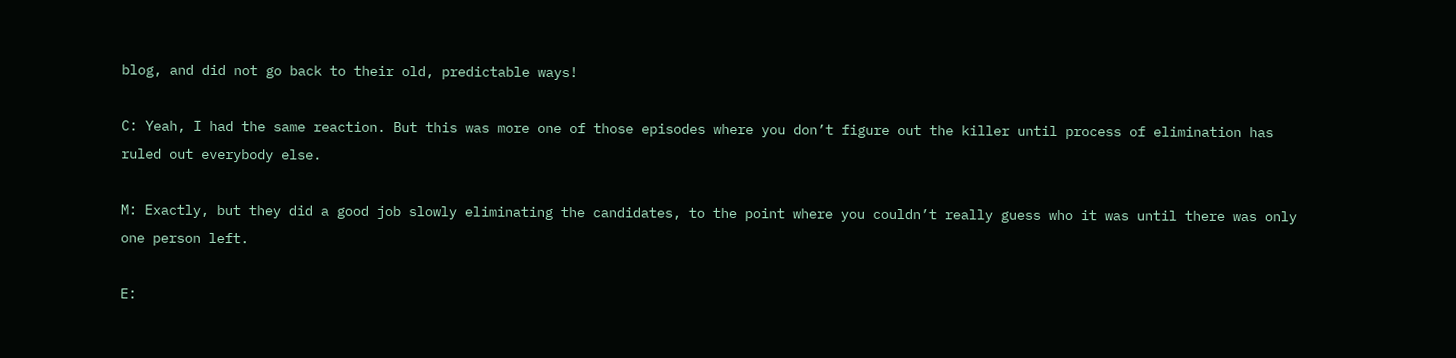blog, and did not go back to their old, predictable ways!

C: Yeah, I had the same reaction. But this was more one of those episodes where you don’t figure out the killer until process of elimination has ruled out everybody else.

M: Exactly, but they did a good job slowly eliminating the candidates, to the point where you couldn’t really guess who it was until there was only one person left.

E: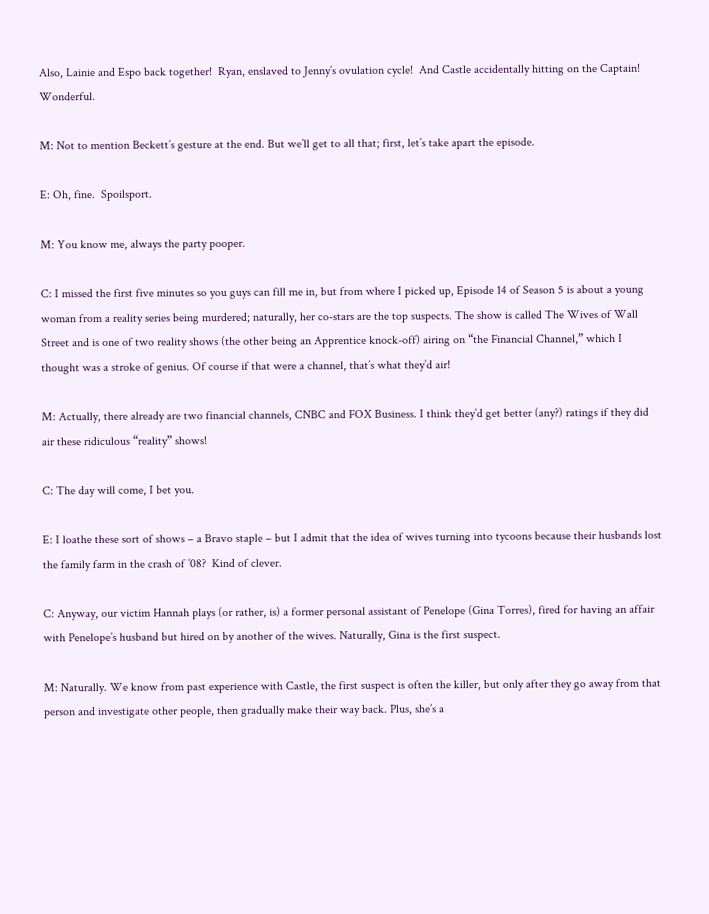Also, Lainie and Espo back together!  Ryan, enslaved to Jenny’s ovulation cycle!  And Castle accidentally hitting on the Captain!  Wonderful.

M: Not to mention Beckett’s gesture at the end. But we’ll get to all that; first, let’s take apart the episode.

E: Oh, fine.  Spoilsport.

M: You know me, always the party pooper.

C: I missed the first five minutes so you guys can fill me in, but from where I picked up, Episode 14 of Season 5 is about a young woman from a reality series being murdered; naturally, her co-stars are the top suspects. The show is called The Wives of Wall Street and is one of two reality shows (the other being an Apprentice knock-off) airing on “the Financial Channel,” which I thought was a stroke of genius. Of course if that were a channel, that’s what they’d air!

M: Actually, there already are two financial channels, CNBC and FOX Business. I think they’d get better (any?) ratings if they did air these ridiculous “reality” shows!

C: The day will come, I bet you.

E: I loathe these sort of shows – a Bravo staple – but I admit that the idea of wives turning into tycoons because their husbands lost the family farm in the crash of ’08?  Kind of clever.

C: Anyway, our victim Hannah plays (or rather, is) a former personal assistant of Penelope (Gina Torres), fired for having an affair with Penelope’s husband but hired on by another of the wives. Naturally, Gina is the first suspect.

M: Naturally. We know from past experience with Castle, the first suspect is often the killer, but only after they go away from that person and investigate other people, then gradually make their way back. Plus, she’s a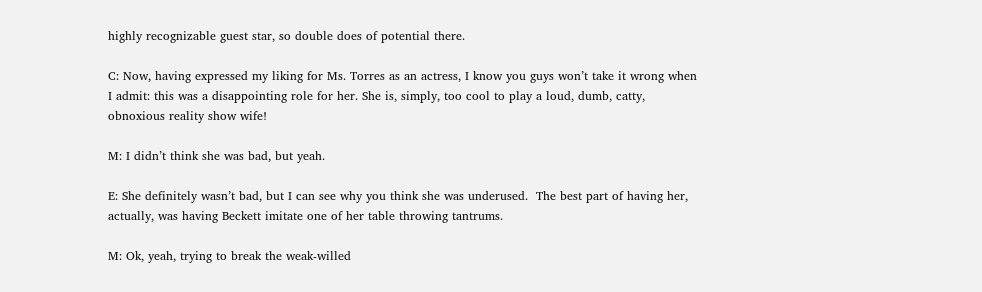highly recognizable guest star, so double does of potential there.

C: Now, having expressed my liking for Ms. Torres as an actress, I know you guys won’t take it wrong when I admit: this was a disappointing role for her. She is, simply, too cool to play a loud, dumb, catty, obnoxious reality show wife!

M: I didn’t think she was bad, but yeah.

E: She definitely wasn’t bad, but I can see why you think she was underused.  The best part of having her, actually, was having Beckett imitate one of her table throwing tantrums.

M: Ok, yeah, trying to break the weak-willed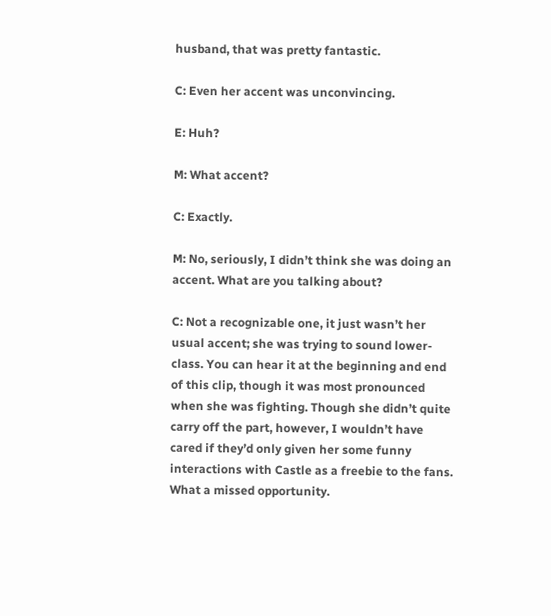husband, that was pretty fantastic.

C: Even her accent was unconvincing.

E: Huh?

M: What accent?

C: Exactly.

M: No, seriously, I didn’t think she was doing an accent. What are you talking about?

C: Not a recognizable one, it just wasn’t her usual accent; she was trying to sound lower-class. You can hear it at the beginning and end of this clip, though it was most pronounced when she was fighting. Though she didn’t quite carry off the part, however, I wouldn’t have cared if they’d only given her some funny interactions with Castle as a freebie to the fans. What a missed opportunity.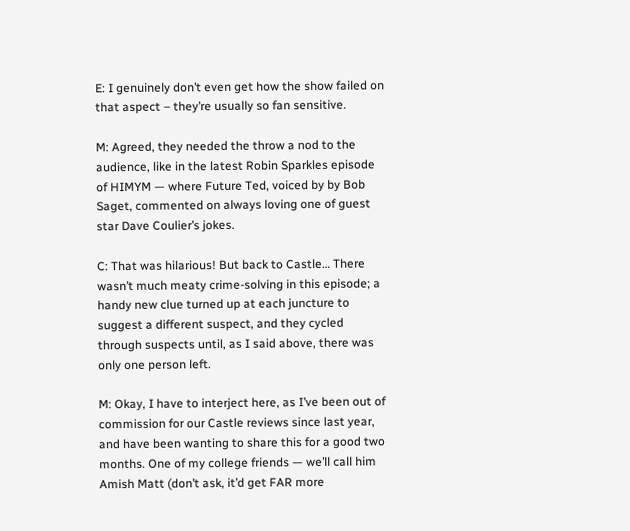E: I genuinely don’t even get how the show failed on that aspect – they’re usually so fan sensitive.

M: Agreed, they needed the throw a nod to the audience, like in the latest Robin Sparkles episode of HIMYM — where Future Ted, voiced by by Bob Saget, commented on always loving one of guest star Dave Coulier’s jokes.

C: That was hilarious! But back to Castle… There wasn’t much meaty crime-solving in this episode; a handy new clue turned up at each juncture to suggest a different suspect, and they cycled through suspects until, as I said above, there was only one person left.

M: Okay, I have to interject here, as I’ve been out of commission for our Castle reviews since last year, and have been wanting to share this for a good two months. One of my college friends — we’ll call him Amish Matt (don’t ask, it’d get FAR more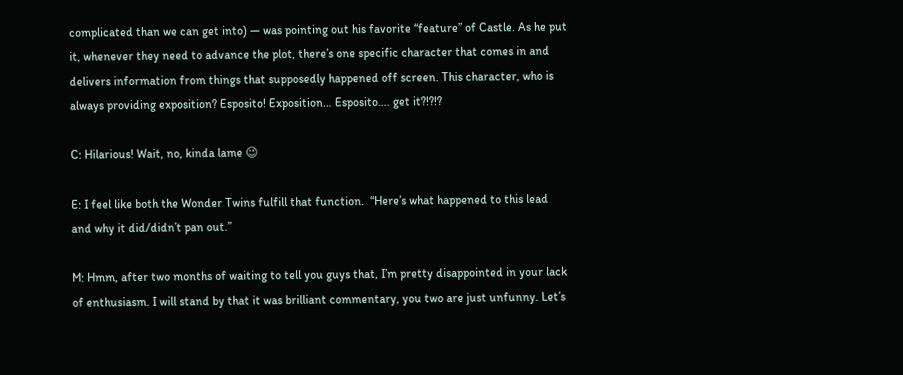complicated than we can get into) — was pointing out his favorite “feature” of Castle. As he put it, whenever they need to advance the plot, there’s one specific character that comes in and delivers information from things that supposedly happened off screen. This character, who is always providing exposition? Esposito! Exposition… Esposito…. get it?!?!?

C: Hilarious! Wait, no, kinda lame 😉

E: I feel like both the Wonder Twins fulfill that function.  “Here’s what happened to this lead and why it did/didn’t pan out.”

M: Hmm, after two months of waiting to tell you guys that, I’m pretty disappointed in your lack of enthusiasm. I will stand by that it was brilliant commentary, you two are just unfunny. Let’s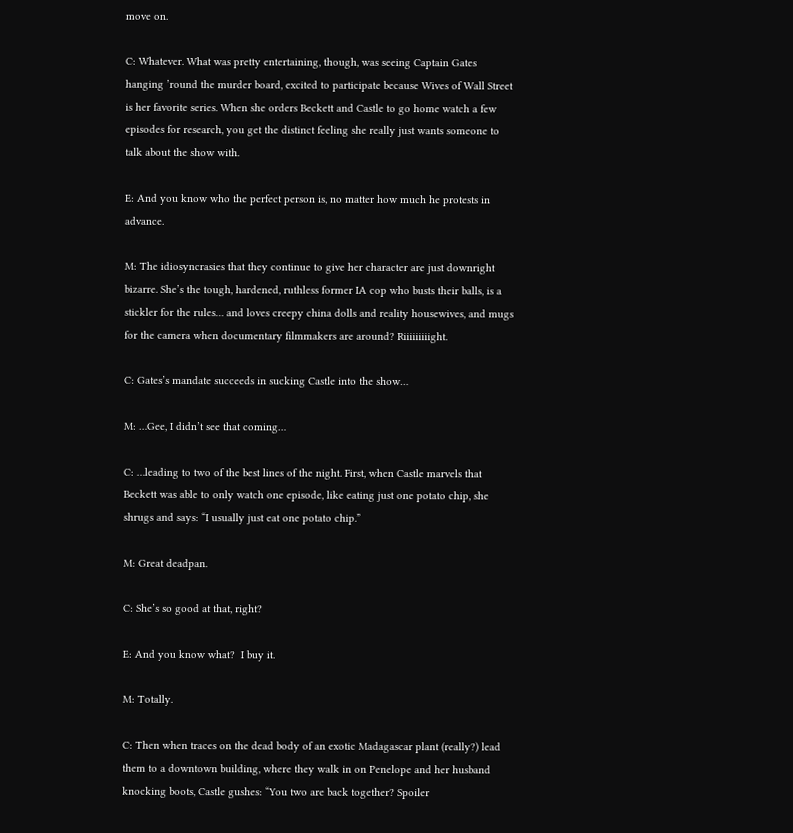move on.

C: Whatever. What was pretty entertaining, though, was seeing Captain Gates hanging ’round the murder board, excited to participate because Wives of Wall Street is her favorite series. When she orders Beckett and Castle to go home watch a few episodes for research, you get the distinct feeling she really just wants someone to talk about the show with.

E: And you know who the perfect person is, no matter how much he protests in advance.

M: The idiosyncrasies that they continue to give her character are just downright bizarre. She’s the tough, hardened, ruthless former IA cop who busts their balls, is a stickler for the rules… and loves creepy china dolls and reality housewives, and mugs for the camera when documentary filmmakers are around? Riiiiiiiiight.

C: Gates’s mandate succeeds in sucking Castle into the show…

M: …Gee, I didn’t see that coming…

C: …leading to two of the best lines of the night. First, when Castle marvels that Beckett was able to only watch one episode, like eating just one potato chip, she shrugs and says: “I usually just eat one potato chip.”

M: Great deadpan.

C: She’s so good at that, right?

E: And you know what?  I buy it.

M: Totally.

C: Then when traces on the dead body of an exotic Madagascar plant (really?) lead them to a downtown building, where they walk in on Penelope and her husband knocking boots, Castle gushes: “You two are back together? Spoiler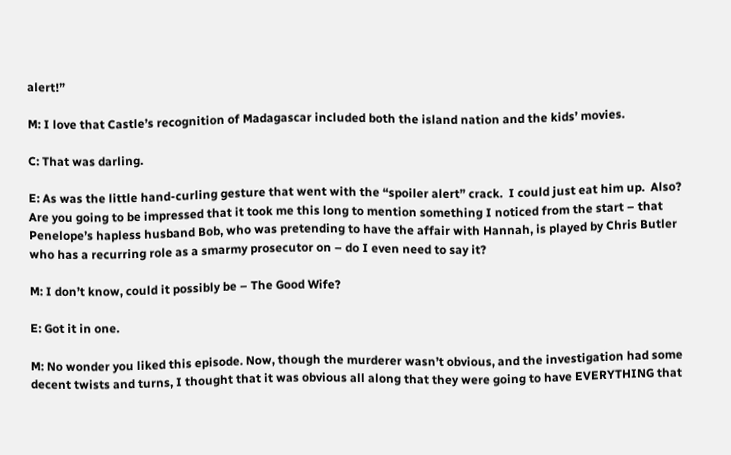alert!”

M: I love that Castle’s recognition of Madagascar included both the island nation and the kids’ movies.

C: That was darling.

E: As was the little hand-curling gesture that went with the “spoiler alert” crack.  I could just eat him up.  Also?  Are you going to be impressed that it took me this long to mention something I noticed from the start – that Penelope’s hapless husband Bob, who was pretending to have the affair with Hannah, is played by Chris Butler  who has a recurring role as a smarmy prosecutor on – do I even need to say it?

M: I don’t know, could it possibly be – The Good Wife?

E: Got it in one.

M: No wonder you liked this episode. Now, though the murderer wasn’t obvious, and the investigation had some decent twists and turns, I thought that it was obvious all along that they were going to have EVERYTHING that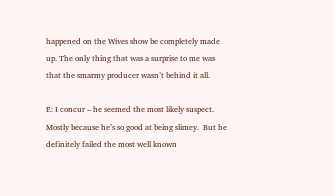happened on the Wives show be completely made up. The only thing that was a surprise to me was that the smarmy producer wasn’t behind it all.

E: I concur – he seemed the most likely suspect.  Mostly because he’s so good at being slimey.  But he definitely failed the most well known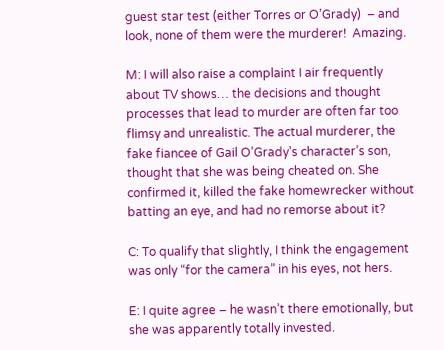guest star test (either Torres or O’Grady)  – and look, none of them were the murderer!  Amazing.

M: I will also raise a complaint I air frequently about TV shows… the decisions and thought processes that lead to murder are often far too flimsy and unrealistic. The actual murderer, the fake fiancee of Gail O’Grady’s character’s son, thought that she was being cheated on. She confirmed it, killed the fake homewrecker without batting an eye, and had no remorse about it?

C: To qualify that slightly, I think the engagement was only “for the camera” in his eyes, not hers.

E: I quite agree – he wasn’t there emotionally, but she was apparently totally invested.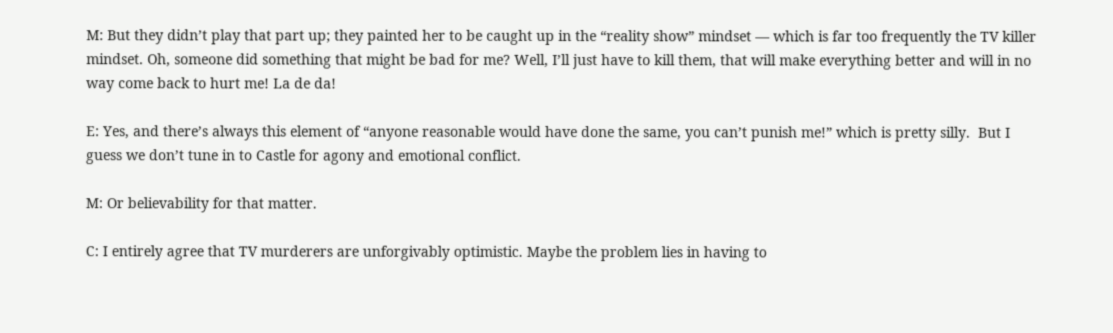M: But they didn’t play that part up; they painted her to be caught up in the “reality show” mindset — which is far too frequently the TV killer mindset. Oh, someone did something that might be bad for me? Well, I’ll just have to kill them, that will make everything better and will in no way come back to hurt me! La de da!

E: Yes, and there’s always this element of “anyone reasonable would have done the same, you can’t punish me!” which is pretty silly.  But I guess we don’t tune in to Castle for agony and emotional conflict.

M: Or believability for that matter.

C: I entirely agree that TV murderers are unforgivably optimistic. Maybe the problem lies in having to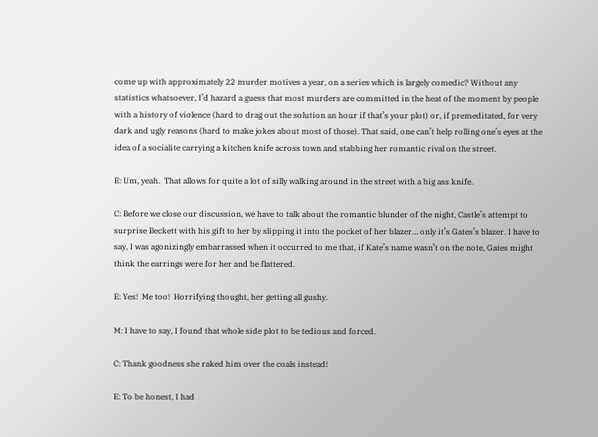come up with approximately 22 murder motives a year, on a series which is largely comedic? Without any statistics whatsoever, I’d hazard a guess that most murders are committed in the heat of the moment by people with a history of violence (hard to drag out the solution an hour if that’s your plot) or, if premeditated, for very dark and ugly reasons (hard to make jokes about most of those). That said, one can’t help rolling one’s eyes at the idea of a socialite carrying a kitchen knife across town and stabbing her romantic rival on the street.

E: Um, yeah.  That allows for quite a lot of silly walking around in the street with a big ass knife.

C: Before we close our discussion, we have to talk about the romantic blunder of the night, Castle’s attempt to surprise Beckett with his gift to her by slipping it into the pocket of her blazer… only it’s Gates’s blazer. I have to say, I was agonizingly embarrassed when it occurred to me that, if Kate’s name wasn’t on the note, Gates might think the earrings were for her and be flattered.

E: Yes!  Me too!  Horrifying thought, her getting all gushy.

M: I have to say, I found that whole side plot to be tedious and forced.

C: Thank goodness she raked him over the coals instead!

E: To be honest, I had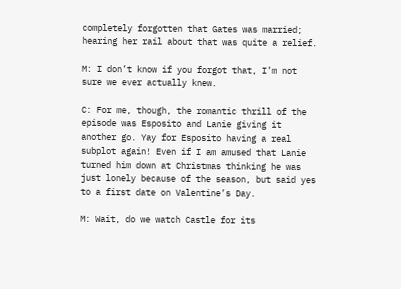completely forgotten that Gates was married; hearing her rail about that was quite a relief.

M: I don’t know if you forgot that, I’m not sure we ever actually knew.

C: For me, though, the romantic thrill of the episode was Esposito and Lanie giving it another go. Yay for Esposito having a real subplot again! Even if I am amused that Lanie turned him down at Christmas thinking he was just lonely because of the season, but said yes to a first date on Valentine’s Day.

M: Wait, do we watch Castle for its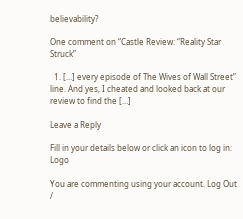believability?

One comment on “Castle Review: “Reality Star Struck”

  1. […] every episode of The Wives of Wall Street” line. And yes, I cheated and looked back at our review to find the […]

Leave a Reply

Fill in your details below or click an icon to log in: Logo

You are commenting using your account. Log Out /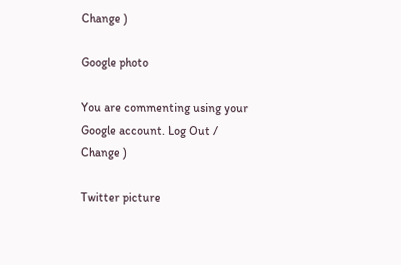Change )

Google photo

You are commenting using your Google account. Log Out /  Change )

Twitter picture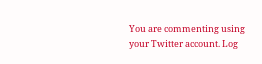You are commenting using your Twitter account. Log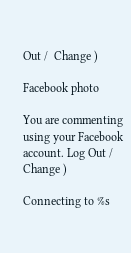Out /  Change )

Facebook photo

You are commenting using your Facebook account. Log Out /  Change )

Connecting to %s